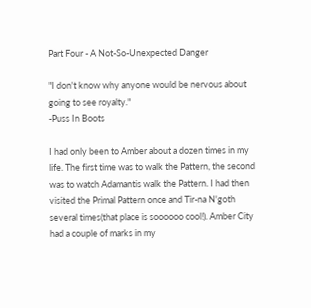Part Four - A Not-So-Unexpected Danger

"I don't know why anyone would be nervous about going to see royalty."
-Puss In Boots

I had only been to Amber about a dozen times in my life. The first time was to walk the Pattern, the second was to watch Adamantis walk the Pattern. I had then visited the Primal Pattern once and Tir-na N'goth several times(that place is soooooo cool!). Amber City had a couple of marks in my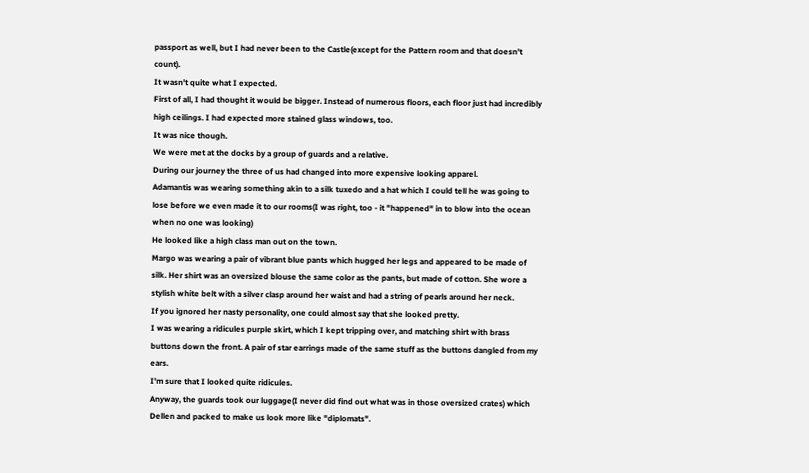passport as well, but I had never been to the Castle(except for the Pattern room and that doesn't count).
It wasn't quite what I expected.
First of all, I had thought it would be bigger. Instead of numerous floors, each floor just had incredibly high ceilings. I had expected more stained glass windows, too.
It was nice though.
We were met at the docks by a group of guards and a relative.
During our journey the three of us had changed into more expensive looking apparel.
Adamantis was wearing something akin to a silk tuxedo and a hat which I could tell he was going to lose before we even made it to our rooms(I was right, too - it "happened" in to blow into the ocean when no one was looking)
He looked like a high class man out on the town.
Margo was wearing a pair of vibrant blue pants which hugged her legs and appeared to be made of silk. Her shirt was an oversized blouse the same color as the pants, but made of cotton. She wore a stylish white belt with a silver clasp around her waist and had a string of pearls around her neck.
If you ignored her nasty personality, one could almost say that she looked pretty.
I was wearing a ridicules purple skirt, which I kept tripping over, and matching shirt with brass buttons down the front. A pair of star earrings made of the same stuff as the buttons dangled from my ears.
I'm sure that I looked quite ridicules.
Anyway, the guards took our luggage(I never did find out what was in those oversized crates) which Dellen and packed to make us look more like "diplomats".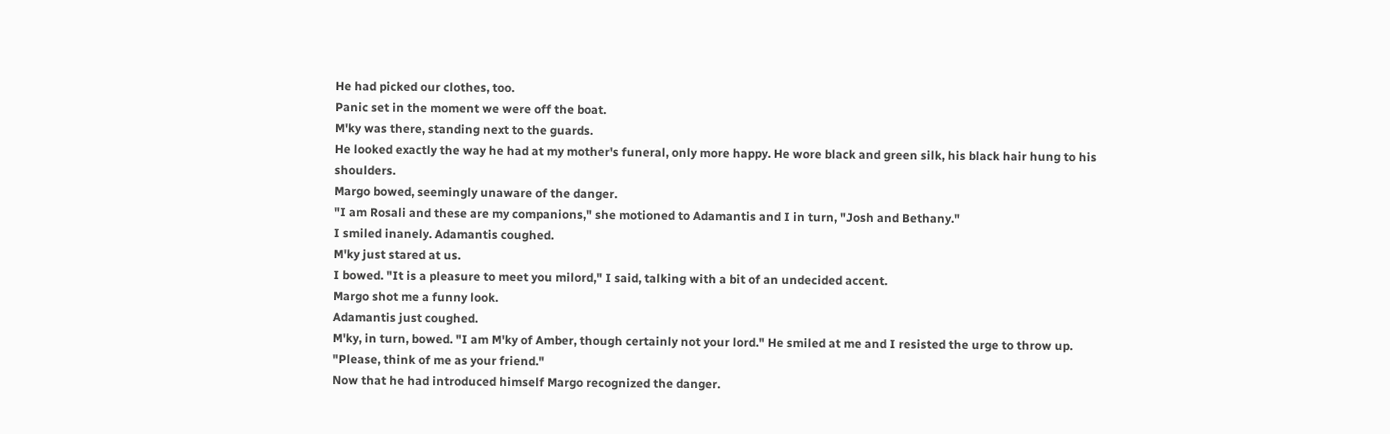He had picked our clothes, too.
Panic set in the moment we were off the boat.
M'ky was there, standing next to the guards.
He looked exactly the way he had at my mother's funeral, only more happy. He wore black and green silk, his black hair hung to his shoulders.
Margo bowed, seemingly unaware of the danger.
"I am Rosali and these are my companions," she motioned to Adamantis and I in turn, "Josh and Bethany."
I smiled inanely. Adamantis coughed.
M'ky just stared at us.
I bowed. "It is a pleasure to meet you milord," I said, talking with a bit of an undecided accent.
Margo shot me a funny look.
Adamantis just coughed.
M'ky, in turn, bowed. "I am M'ky of Amber, though certainly not your lord." He smiled at me and I resisted the urge to throw up. "Please, think of me as your friend."
Now that he had introduced himself Margo recognized the danger.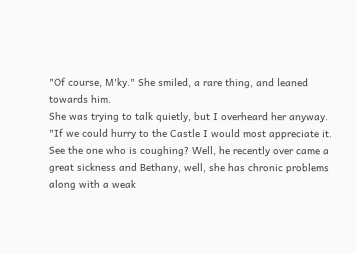"Of course, M'ky." She smiled, a rare thing, and leaned towards him.
She was trying to talk quietly, but I overheard her anyway.
"If we could hurry to the Castle I would most appreciate it. See the one who is coughing? Well, he recently over came a great sickness and Bethany, well, she has chronic problems along with a weak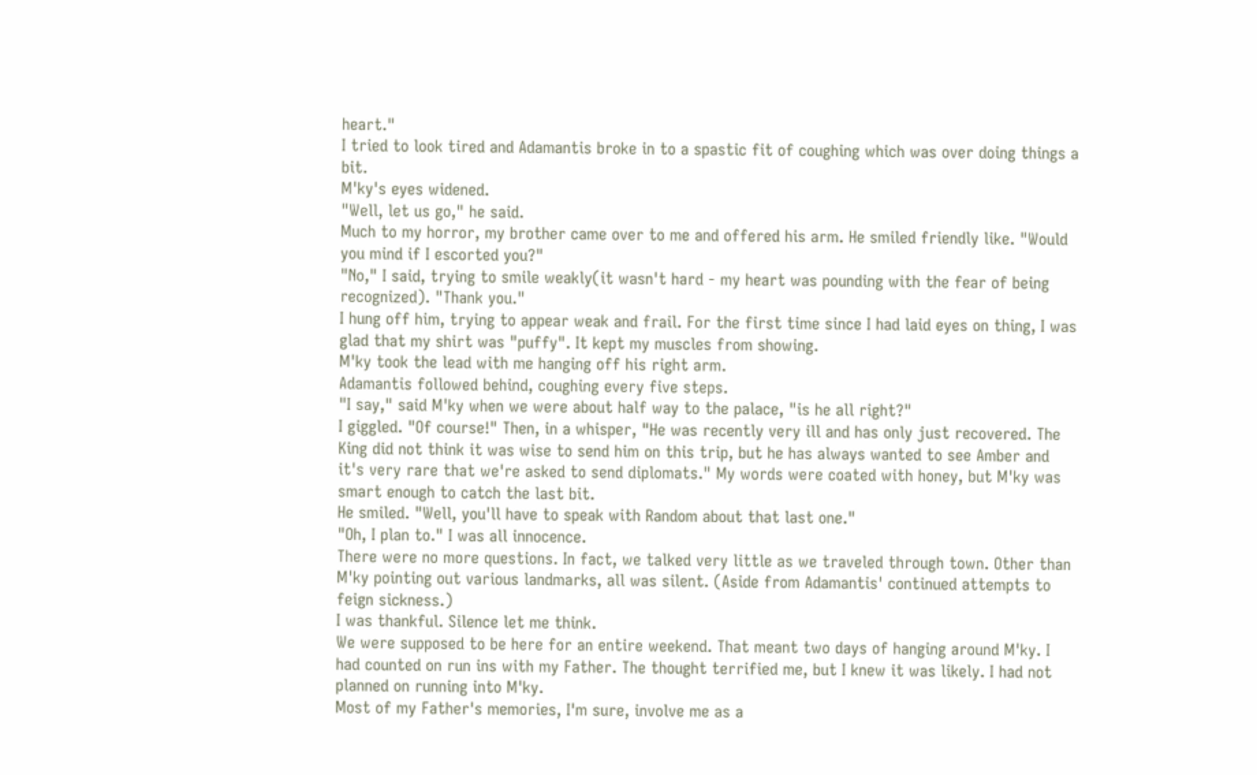heart."
I tried to look tired and Adamantis broke in to a spastic fit of coughing which was over doing things a bit.
M'ky's eyes widened.
"Well, let us go," he said.
Much to my horror, my brother came over to me and offered his arm. He smiled friendly like. "Would you mind if I escorted you?"
"No," I said, trying to smile weakly(it wasn't hard - my heart was pounding with the fear of being recognized). "Thank you."
I hung off him, trying to appear weak and frail. For the first time since I had laid eyes on thing, I was glad that my shirt was "puffy". It kept my muscles from showing.
M'ky took the lead with me hanging off his right arm.
Adamantis followed behind, coughing every five steps.
"I say," said M'ky when we were about half way to the palace, "is he all right?"
I giggled. "Of course!" Then, in a whisper, "He was recently very ill and has only just recovered. The King did not think it was wise to send him on this trip, but he has always wanted to see Amber and it's very rare that we're asked to send diplomats." My words were coated with honey, but M'ky was smart enough to catch the last bit.
He smiled. "Well, you'll have to speak with Random about that last one."
"Oh, I plan to." I was all innocence.
There were no more questions. In fact, we talked very little as we traveled through town. Other than M'ky pointing out various landmarks, all was silent. (Aside from Adamantis' continued attempts to feign sickness.)
I was thankful. Silence let me think.
We were supposed to be here for an entire weekend. That meant two days of hanging around M'ky. I had counted on run ins with my Father. The thought terrified me, but I knew it was likely. I had not planned on running into M'ky.
Most of my Father's memories, I'm sure, involve me as a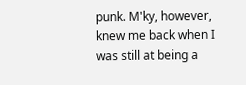punk. M'ky, however, knew me back when I was still at being a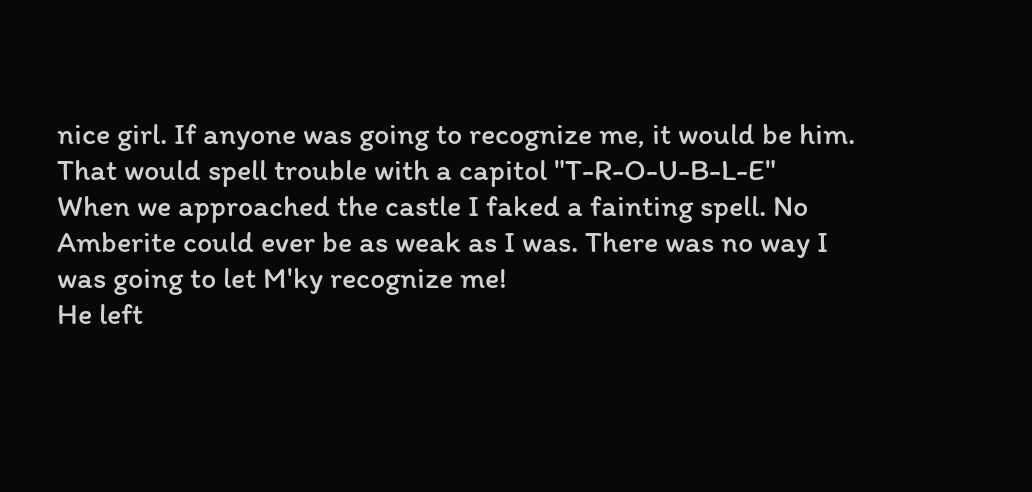nice girl. If anyone was going to recognize me, it would be him.
That would spell trouble with a capitol "T-R-O-U-B-L-E"
When we approached the castle I faked a fainting spell. No Amberite could ever be as weak as I was. There was no way I was going to let M'ky recognize me!
He left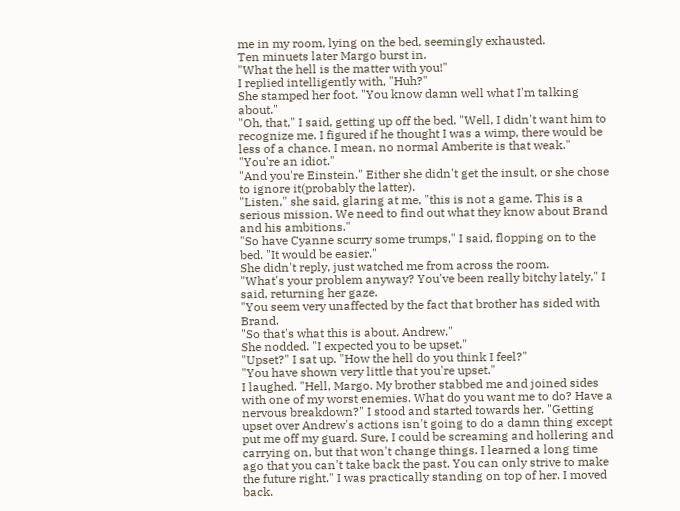me in my room, lying on the bed, seemingly exhausted.
Ten minuets later Margo burst in.
"What the hell is the matter with you!"
I replied intelligently with, "Huh?"
She stamped her foot. "You know damn well what I'm talking about."
"Oh, that," I said, getting up off the bed. "Well, I didn't want him to recognize me. I figured if he thought I was a wimp, there would be less of a chance. I mean, no normal Amberite is that weak."
"You're an idiot."
"And you're Einstein." Either she didn't get the insult, or she chose to ignore it(probably the latter).
"Listen," she said, glaring at me, "this is not a game. This is a serious mission. We need to find out what they know about Brand and his ambitions."
"So have Cyanne scurry some trumps," I said, flopping on to the bed. "It would be easier."
She didn't reply, just watched me from across the room.
"What's your problem anyway? You've been really bitchy lately," I said, returning her gaze.
"You seem very unaffected by the fact that brother has sided with Brand.
"So that's what this is about. Andrew."
She nodded. "I expected you to be upset."
"Upset?" I sat up. "How the hell do you think I feel?"
"You have shown very little that you're upset."
I laughed. "Hell, Margo. My brother stabbed me and joined sides with one of my worst enemies. What do you want me to do? Have a nervous breakdown?" I stood and started towards her. "Getting upset over Andrew's actions isn't going to do a damn thing except put me off my guard. Sure, I could be screaming and hollering and carrying on, but that won't change things. I learned a long time ago that you can't take back the past. You can only strive to make the future right." I was practically standing on top of her. I moved back.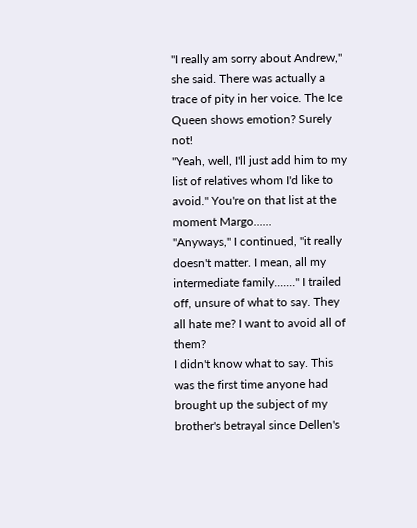"I really am sorry about Andrew," she said. There was actually a trace of pity in her voice. The Ice Queen shows emotion? Surely not!
"Yeah, well, I'll just add him to my list of relatives whom I'd like to avoid." You're on that list at the moment Margo......
"Anyways," I continued, "it really doesn't matter. I mean, all my intermediate family......." I trailed off, unsure of what to say. They all hate me? I want to avoid all of them?
I didn't know what to say. This was the first time anyone had brought up the subject of my brother's betrayal since Dellen's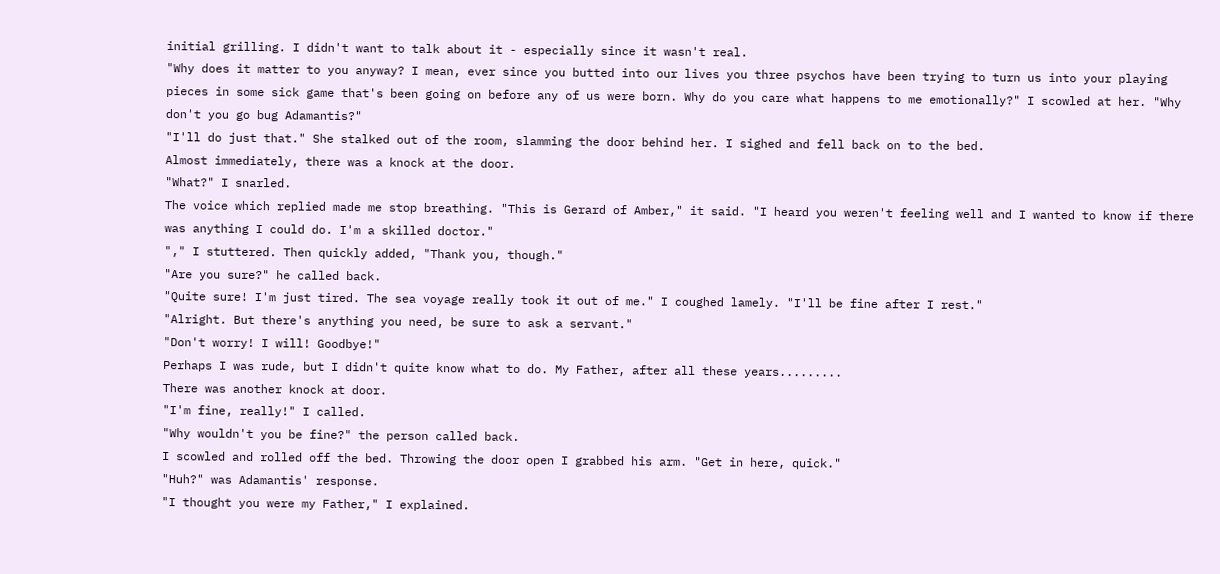initial grilling. I didn't want to talk about it - especially since it wasn't real.
"Why does it matter to you anyway? I mean, ever since you butted into our lives you three psychos have been trying to turn us into your playing pieces in some sick game that's been going on before any of us were born. Why do you care what happens to me emotionally?" I scowled at her. "Why don't you go bug Adamantis?"
"I'll do just that." She stalked out of the room, slamming the door behind her. I sighed and fell back on to the bed.
Almost immediately, there was a knock at the door.
"What?" I snarled.
The voice which replied made me stop breathing. "This is Gerard of Amber," it said. "I heard you weren't feeling well and I wanted to know if there was anything I could do. I'm a skilled doctor."
"," I stuttered. Then quickly added, "Thank you, though."
"Are you sure?" he called back.
"Quite sure! I'm just tired. The sea voyage really took it out of me." I coughed lamely. "I'll be fine after I rest."
"Alright. But there's anything you need, be sure to ask a servant."
"Don't worry! I will! Goodbye!"
Perhaps I was rude, but I didn't quite know what to do. My Father, after all these years.........
There was another knock at door.
"I'm fine, really!" I called.
"Why wouldn't you be fine?" the person called back.
I scowled and rolled off the bed. Throwing the door open I grabbed his arm. "Get in here, quick."
"Huh?" was Adamantis' response.
"I thought you were my Father," I explained.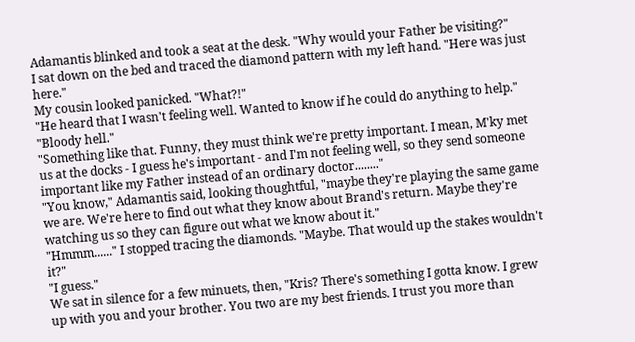Adamantis blinked and took a seat at the desk. "Why would your Father be visiting?"
I sat down on the bed and traced the diamond pattern with my left hand. "Here was just here."
My cousin looked panicked. "What?!"
"He heard that I wasn't feeling well. Wanted to know if he could do anything to help."
"Bloody hell."
"Something like that. Funny, they must think we're pretty important. I mean, M'ky met us at the docks - I guess he's important - and I'm not feeling well, so they send someone important like my Father instead of an ordinary doctor........"
"You know," Adamantis said, looking thoughtful, "maybe they're playing the same game we are. We're here to find out what they know about Brand's return. Maybe they're watching us so they can figure out what we know about it."
"Hmmm......" I stopped tracing the diamonds. "Maybe. That would up the stakes wouldn't it?"
"I guess."
We sat in silence for a few minuets, then, "Kris? There's something I gotta know. I grew up with you and your brother. You two are my best friends. I trust you more than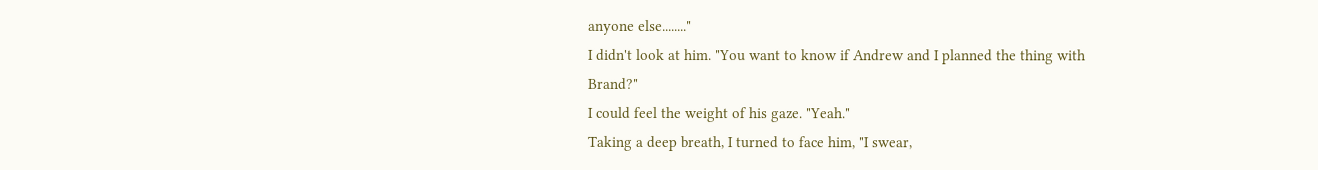anyone else........"
I didn't look at him. "You want to know if Andrew and I planned the thing with Brand?"
I could feel the weight of his gaze. "Yeah."
Taking a deep breath, I turned to face him, "I swear,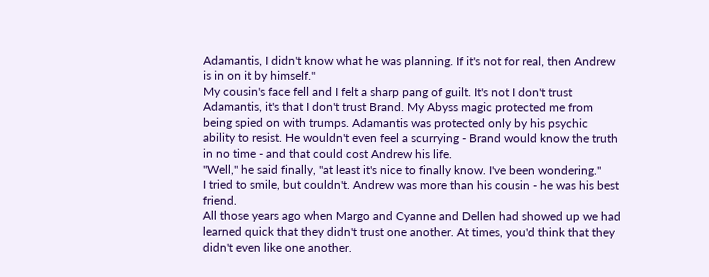Adamantis, I didn't know what he was planning. If it's not for real, then Andrew is in on it by himself."
My cousin's face fell and I felt a sharp pang of guilt. It's not I don't trust Adamantis, it's that I don't trust Brand. My Abyss magic protected me from being spied on with trumps. Adamantis was protected only by his psychic ability to resist. He wouldn't even feel a scurrying - Brand would know the truth in no time - and that could cost Andrew his life.
"Well," he said finally, "at least it's nice to finally know. I've been wondering."
I tried to smile, but couldn't. Andrew was more than his cousin - he was his best friend.
All those years ago when Margo and Cyanne and Dellen had showed up we had learned quick that they didn't trust one another. At times, you'd think that they didn't even like one another.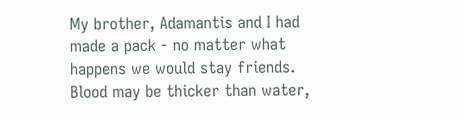My brother, Adamantis and I had made a pack - no matter what happens we would stay friends. Blood may be thicker than water,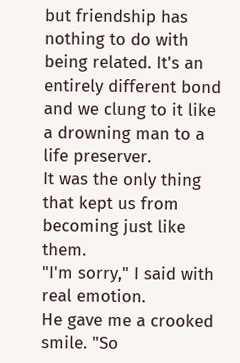but friendship has nothing to do with being related. It's an entirely different bond and we clung to it like a drowning man to a life preserver.
It was the only thing that kept us from becoming just like them.
"I'm sorry," I said with real emotion.
He gave me a crooked smile. "So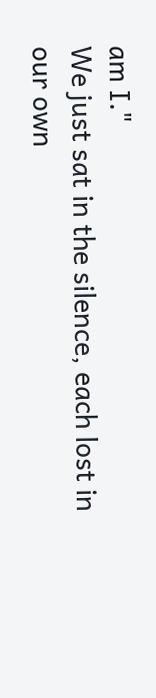am I."
We just sat in the silence, each lost in our own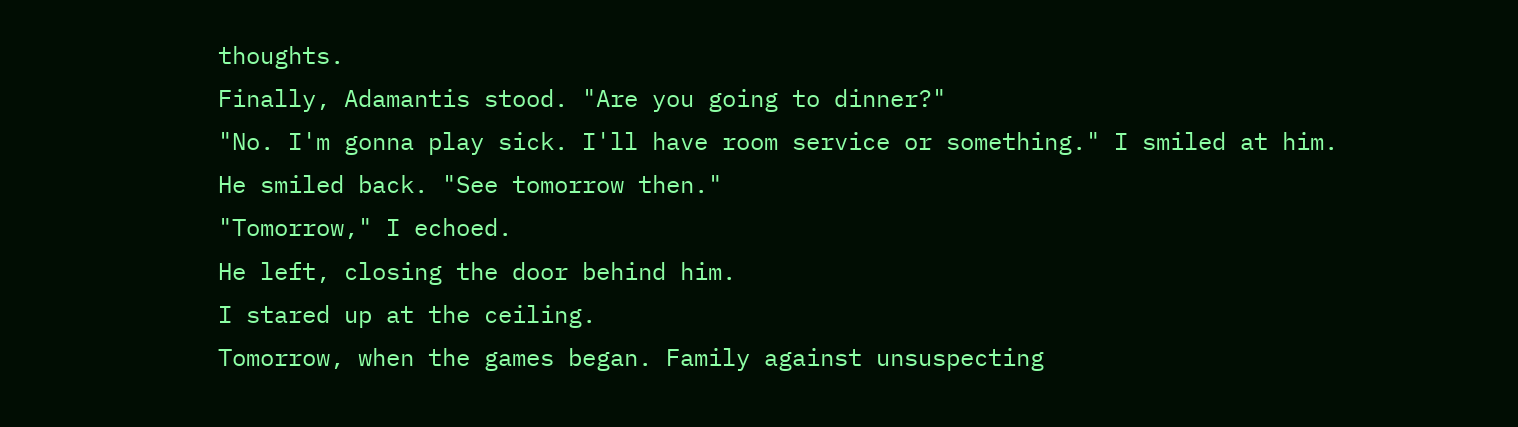thoughts.
Finally, Adamantis stood. "Are you going to dinner?"
"No. I'm gonna play sick. I'll have room service or something." I smiled at him.
He smiled back. "See tomorrow then."
"Tomorrow," I echoed.
He left, closing the door behind him.
I stared up at the ceiling.
Tomorrow, when the games began. Family against unsuspecting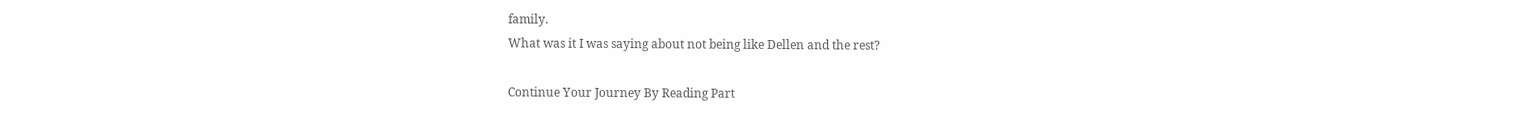family.
What was it I was saying about not being like Dellen and the rest?

Continue Your Journey By Reading Part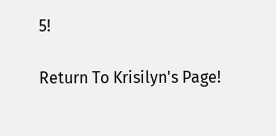5!

Return To Krisilyn's Page!